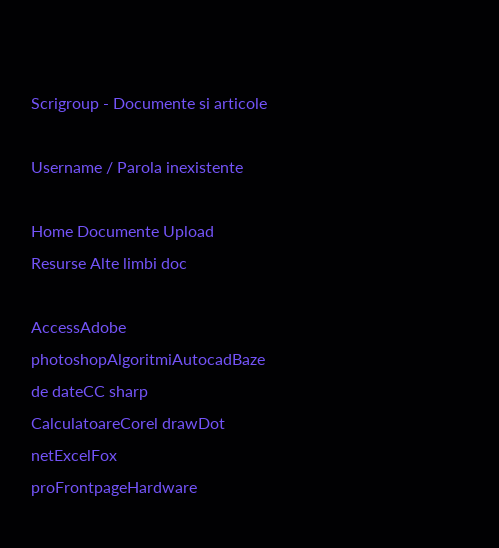Scrigroup - Documente si articole

Username / Parola inexistente

Home Documente Upload Resurse Alte limbi doc

AccessAdobe photoshopAlgoritmiAutocadBaze de dateCC sharp
CalculatoareCorel drawDot netExcelFox proFrontpageHardware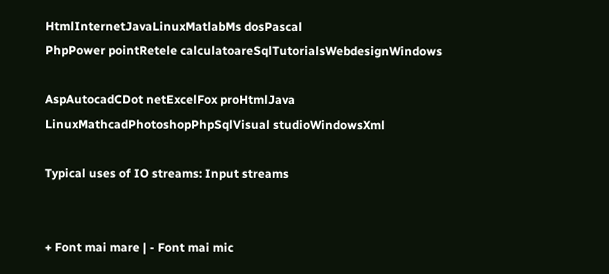HtmlInternetJavaLinuxMatlabMs dosPascal
PhpPower pointRetele calculatoareSqlTutorialsWebdesignWindows

AspAutocadCDot netExcelFox proHtmlJava
LinuxMathcadPhotoshopPhpSqlVisual studioWindowsXml

Typical uses of IO streams: Input streams


+ Font mai mare | - Font mai mic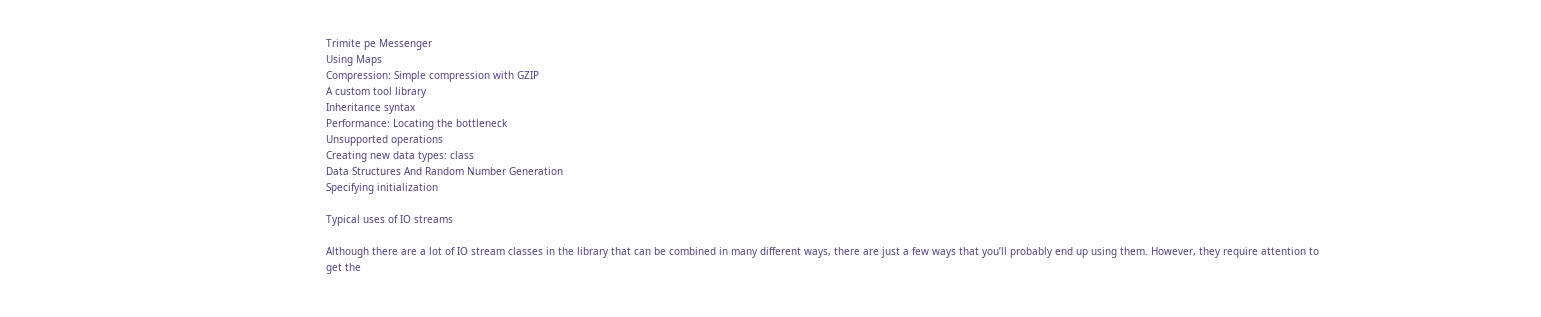Trimite pe Messenger
Using Maps
Compression: Simple compression with GZIP
A custom tool library
Inheritance syntax
Performance: Locating the bottleneck
Unsupported operations
Creating new data types: class
Data Structures And Random Number Generation
Specifying initialization

Typical uses of IO streams

Although there are a lot of IO stream classes in the library that can be combined in many different ways, there are just a few ways that you’ll probably end up using them. However, they require attention to get the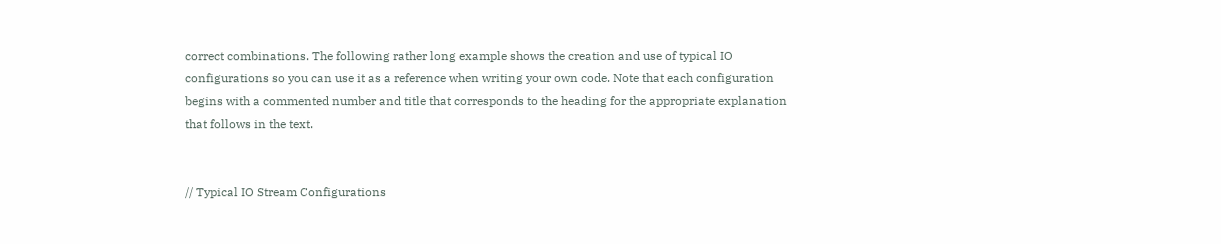correct combinations. The following rather long example shows the creation and use of typical IO configurations so you can use it as a reference when writing your own code. Note that each configuration begins with a commented number and title that corresponds to the heading for the appropriate explanation that follows in the text.


// Typical IO Stream Configurations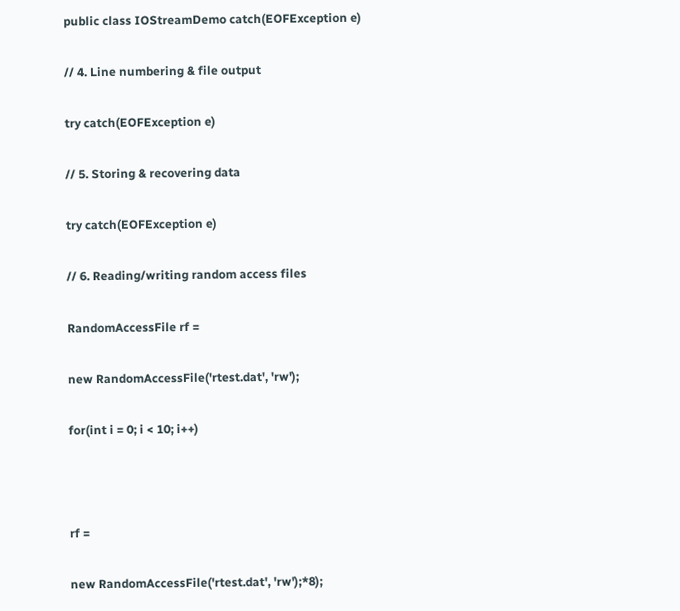public class IOStreamDemo catch(EOFException e)

// 4. Line numbering & file output

try catch(EOFException e)

// 5. Storing & recovering data

try catch(EOFException e)

// 6. Reading/writing random access files

RandomAccessFile rf =

new RandomAccessFile('rtest.dat', 'rw');

for(int i = 0; i < 10; i++)



rf =

new RandomAccessFile('rtest.dat', 'rw');*8);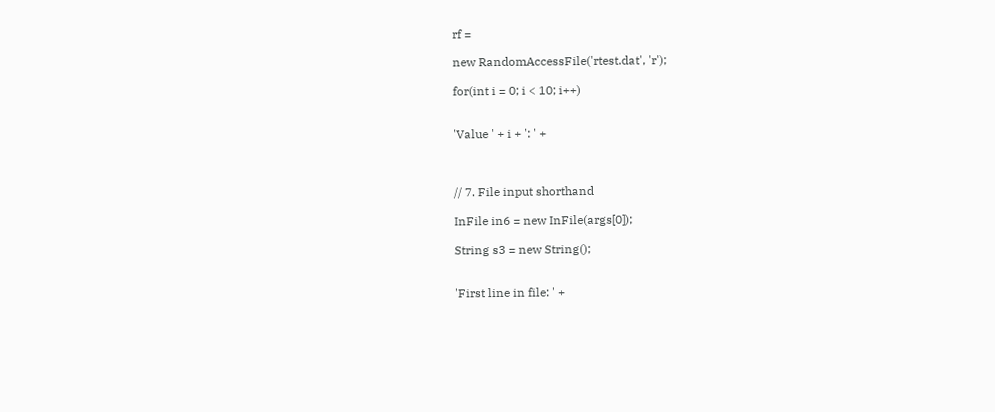rf =

new RandomAccessFile('rtest.dat', 'r');

for(int i = 0; i < 10; i++)


'Value ' + i + ': ' +



// 7. File input shorthand

InFile in6 = new InFile(args[0]);

String s3 = new String();


'First line in file: ' +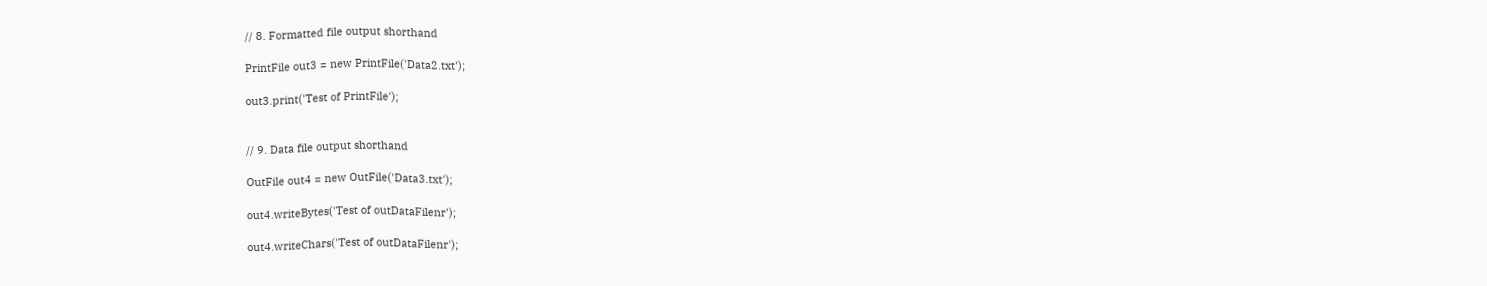// 8. Formatted file output shorthand

PrintFile out3 = new PrintFile('Data2.txt');

out3.print('Test of PrintFile');


// 9. Data file output shorthand

OutFile out4 = new OutFile('Data3.txt');

out4.writeBytes('Test of outDataFilenr');

out4.writeChars('Test of outDataFilenr');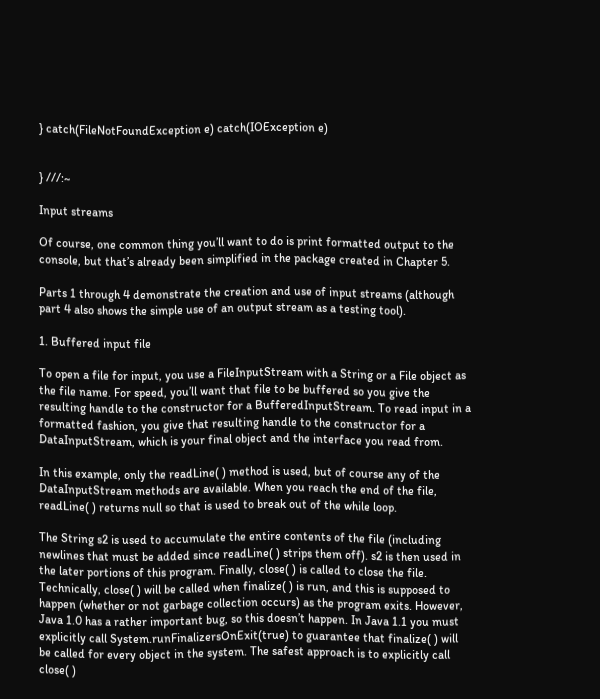} catch(FileNotFoundException e) catch(IOException e)


} ///:~

Input streams

Of course, one common thing you’ll want to do is print formatted output to the console, but that’s already been simplified in the package created in Chapter 5.

Parts 1 through 4 demonstrate the creation and use of input streams (although part 4 also shows the simple use of an output stream as a testing tool).

1. Buffered input file

To open a file for input, you use a FileInputStream with a String or a File object as the file name. For speed, you’ll want that file to be buffered so you give the resulting handle to the constructor for a BufferedInputStream. To read input in a formatted fashion, you give that resulting handle to the constructor for a DataInputStream, which is your final object and the interface you read from.

In this example, only the readLine( ) method is used, but of course any of the DataInputStream methods are available. When you reach the end of the file, readLine( ) returns null so that is used to break out of the while loop.

The String s2 is used to accumulate the entire contents of the file (including newlines that must be added since readLine( ) strips them off). s2 is then used in the later portions of this program. Finally, close( ) is called to close the file. Technically, close( ) will be called when finalize( ) is run, and this is supposed to happen (whether or not garbage collection occurs) as the program exits. However, Java 1.0 has a rather important bug, so this doesn’t happen. In Java 1.1 you must explicitly call System.runFinalizersOnExit(true) to guarantee that finalize( ) will be called for every object in the system. The safest approach is to explicitly call close( )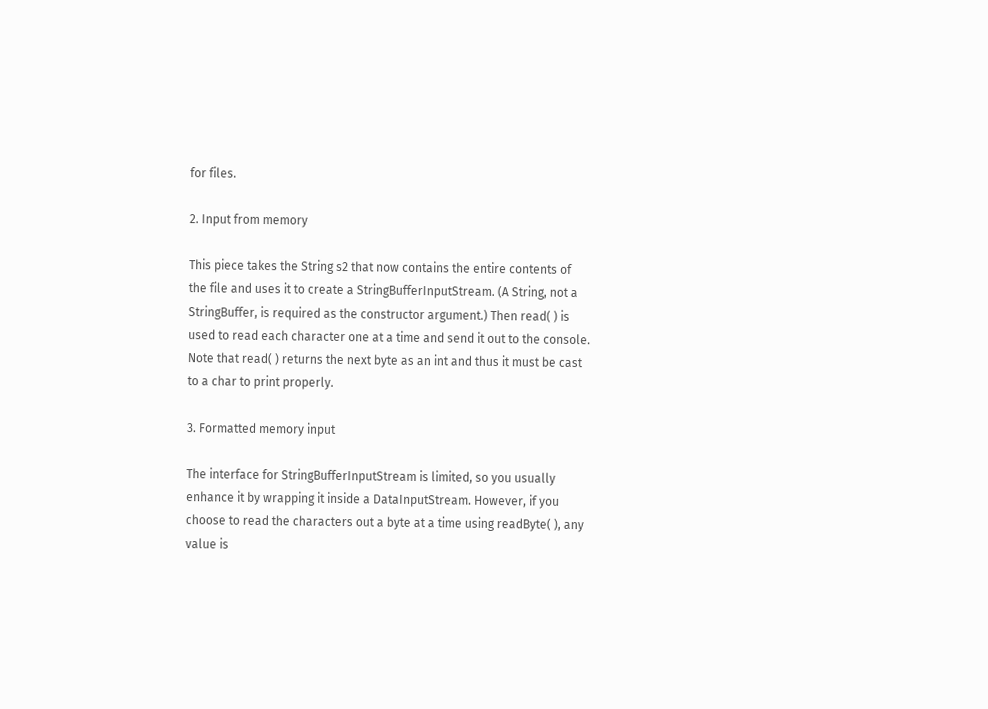for files.

2. Input from memory

This piece takes the String s2 that now contains the entire contents of the file and uses it to create a StringBufferInputStream. (A String, not a StringBuffer, is required as the constructor argument.) Then read( ) is used to read each character one at a time and send it out to the console. Note that read( ) returns the next byte as an int and thus it must be cast to a char to print properly.

3. Formatted memory input

The interface for StringBufferInputStream is limited, so you usually enhance it by wrapping it inside a DataInputStream. However, if you choose to read the characters out a byte at a time using readByte( ), any value is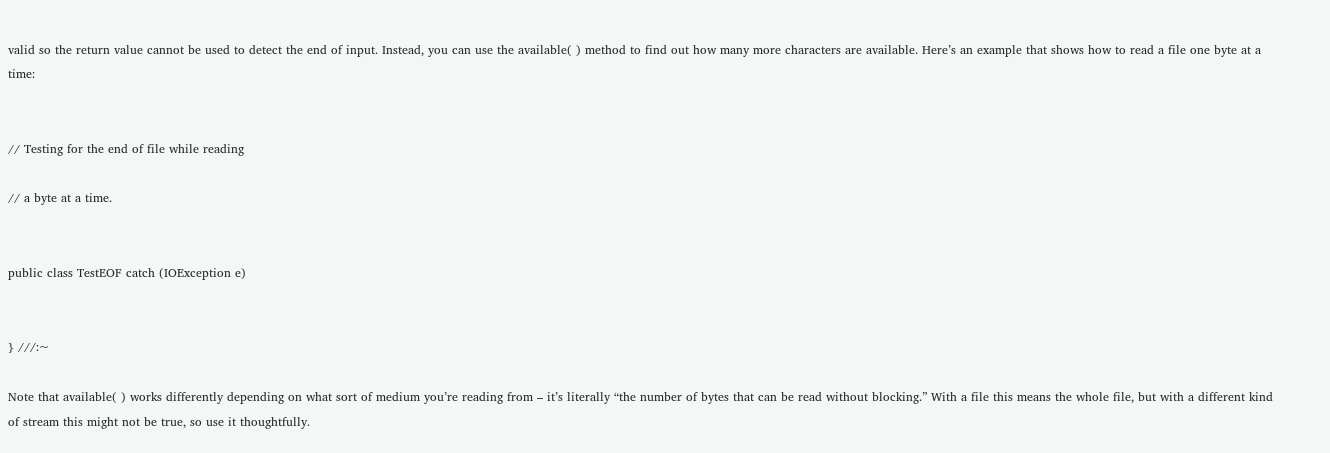valid so the return value cannot be used to detect the end of input. Instead, you can use the available( ) method to find out how many more characters are available. Here’s an example that shows how to read a file one byte at a time:


// Testing for the end of file while reading

// a byte at a time.


public class TestEOF catch (IOException e)


} ///:~

Note that available( ) works differently depending on what sort of medium you’re reading from – it’s literally “the number of bytes that can be read without blocking.” With a file this means the whole file, but with a different kind of stream this might not be true, so use it thoughtfully.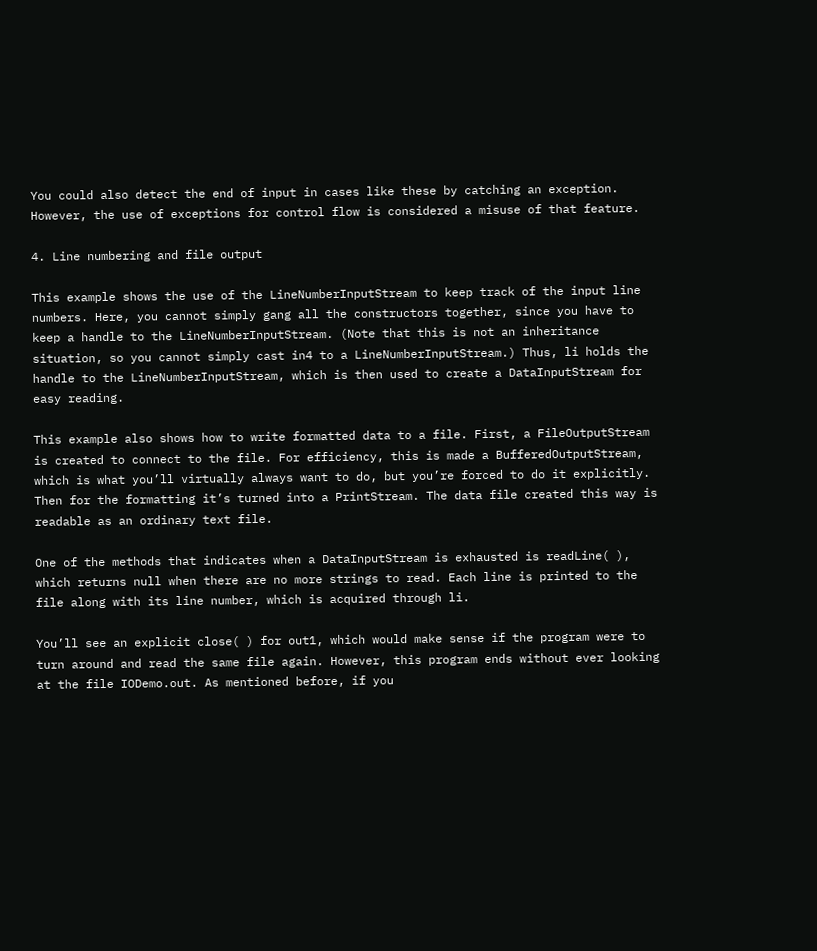You could also detect the end of input in cases like these by catching an exception. However, the use of exceptions for control flow is considered a misuse of that feature.

4. Line numbering and file output

This example shows the use of the LineNumberInputStream to keep track of the input line numbers. Here, you cannot simply gang all the constructors together, since you have to keep a handle to the LineNumberInputStream. (Note that this is not an inheritance situation, so you cannot simply cast in4 to a LineNumberInputStream.) Thus, li holds the handle to the LineNumberInputStream, which is then used to create a DataInputStream for easy reading.

This example also shows how to write formatted data to a file. First, a FileOutputStream is created to connect to the file. For efficiency, this is made a BufferedOutputStream, which is what you’ll virtually always want to do, but you’re forced to do it explicitly. Then for the formatting it’s turned into a PrintStream. The data file created this way is readable as an ordinary text file.

One of the methods that indicates when a DataInputStream is exhausted is readLine( ), which returns null when there are no more strings to read. Each line is printed to the file along with its line number, which is acquired through li.

You’ll see an explicit close( ) for out1, which would make sense if the program were to turn around and read the same file again. However, this program ends without ever looking at the file IODemo.out. As mentioned before, if you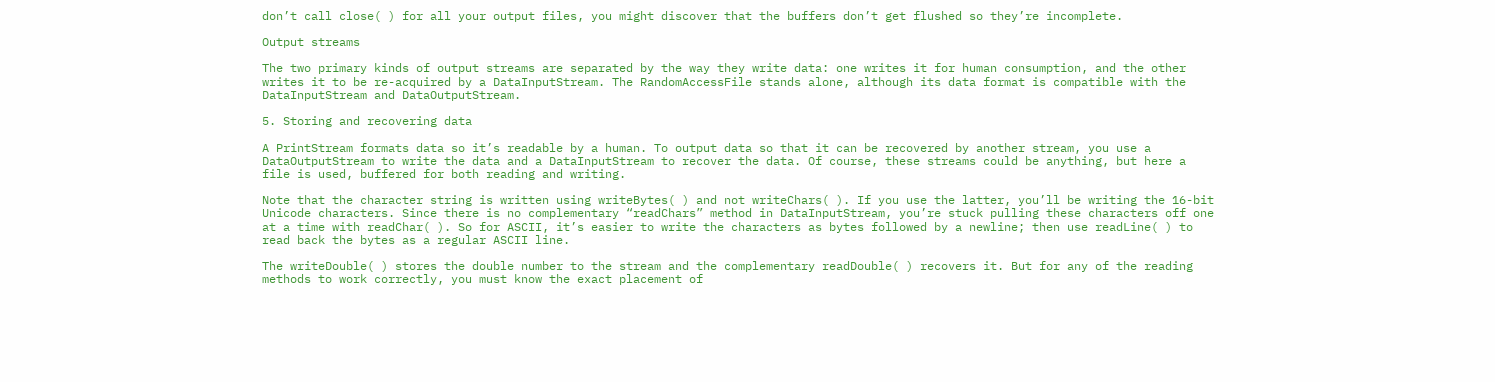don’t call close( ) for all your output files, you might discover that the buffers don’t get flushed so they’re incomplete.

Output streams

The two primary kinds of output streams are separated by the way they write data: one writes it for human consumption, and the other writes it to be re-acquired by a DataInputStream. The RandomAccessFile stands alone, although its data format is compatible with the DataInputStream and DataOutputStream.

5. Storing and recovering data

A PrintStream formats data so it’s readable by a human. To output data so that it can be recovered by another stream, you use a DataOutputStream to write the data and a DataInputStream to recover the data. Of course, these streams could be anything, but here a file is used, buffered for both reading and writing.

Note that the character string is written using writeBytes( ) and not writeChars( ). If you use the latter, you’ll be writing the 16-bit Unicode characters. Since there is no complementary “readChars” method in DataInputStream, you’re stuck pulling these characters off one at a time with readChar( ). So for ASCII, it’s easier to write the characters as bytes followed by a newline; then use readLine( ) to read back the bytes as a regular ASCII line.

The writeDouble( ) stores the double number to the stream and the complementary readDouble( ) recovers it. But for any of the reading methods to work correctly, you must know the exact placement of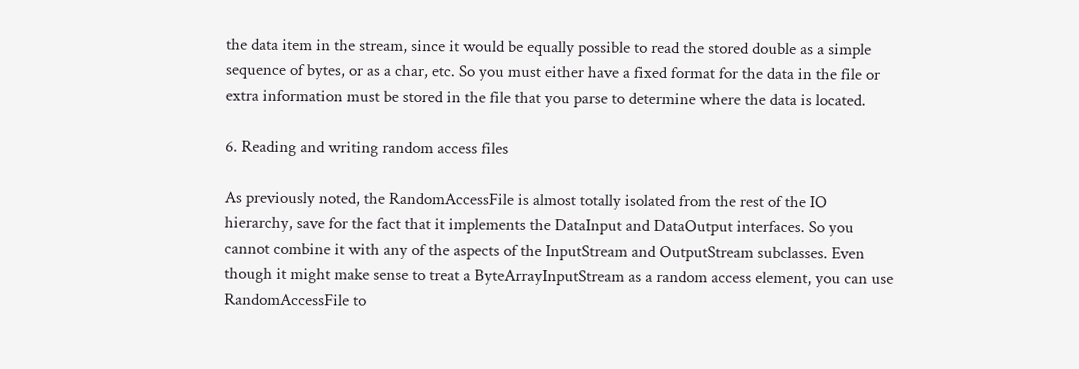the data item in the stream, since it would be equally possible to read the stored double as a simple sequence of bytes, or as a char, etc. So you must either have a fixed format for the data in the file or extra information must be stored in the file that you parse to determine where the data is located.

6. Reading and writing random access files

As previously noted, the RandomAccessFile is almost totally isolated from the rest of the IO hierarchy, save for the fact that it implements the DataInput and DataOutput interfaces. So you cannot combine it with any of the aspects of the InputStream and OutputStream subclasses. Even though it might make sense to treat a ByteArrayInputStream as a random access element, you can use RandomAccessFile to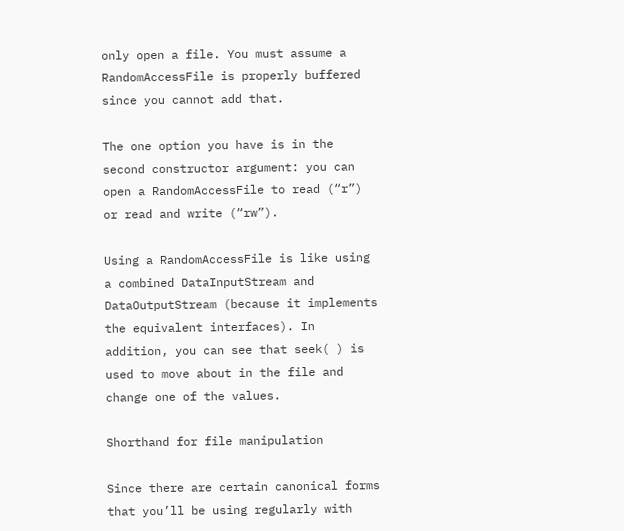only open a file. You must assume a RandomAccessFile is properly buffered since you cannot add that.

The one option you have is in the second constructor argument: you can open a RandomAccessFile to read (“r”) or read and write (“rw”).

Using a RandomAccessFile is like using a combined DataInputStream and DataOutputStream (because it implements the equivalent interfaces). In addition, you can see that seek( ) is used to move about in the file and change one of the values.

Shorthand for file manipulation

Since there are certain canonical forms that you’ll be using regularly with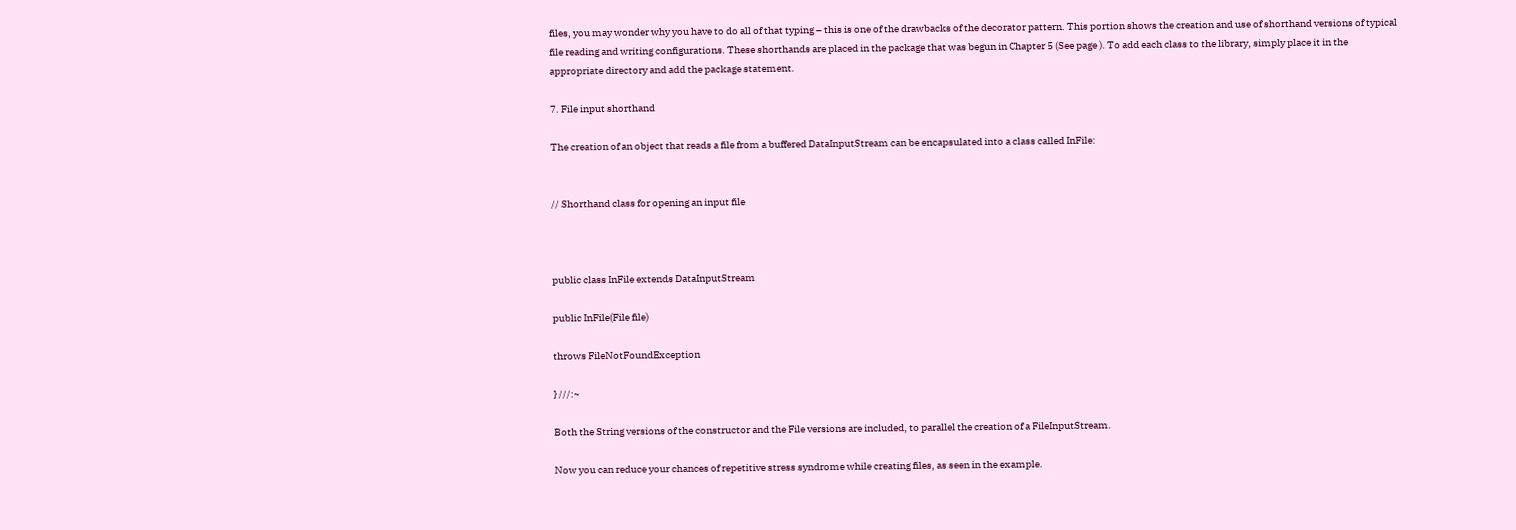files, you may wonder why you have to do all of that typing – this is one of the drawbacks of the decorator pattern. This portion shows the creation and use of shorthand versions of typical file reading and writing configurations. These shorthands are placed in the package that was begun in Chapter 5 (See page ). To add each class to the library, simply place it in the appropriate directory and add the package statement.

7. File input shorthand

The creation of an object that reads a file from a buffered DataInputStream can be encapsulated into a class called InFile:


// Shorthand class for opening an input file



public class InFile extends DataInputStream

public InFile(File file)

throws FileNotFoundException

} ///:~

Both the String versions of the constructor and the File versions are included, to parallel the creation of a FileInputStream.

Now you can reduce your chances of repetitive stress syndrome while creating files, as seen in the example.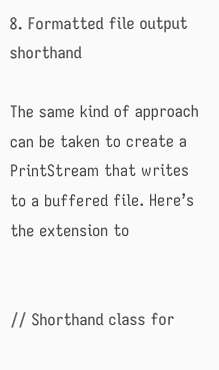8. Formatted file output shorthand

The same kind of approach can be taken to create a PrintStream that writes to a buffered file. Here’s the extension to


// Shorthand class for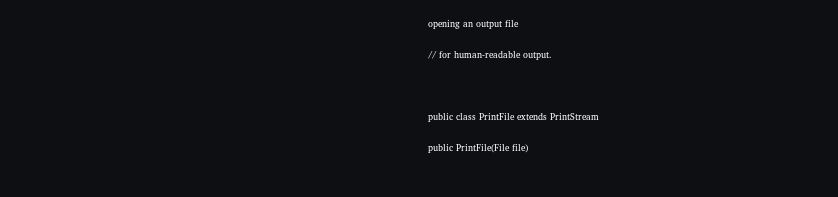opening an output file

// for human-readable output.



public class PrintFile extends PrintStream

public PrintFile(File file)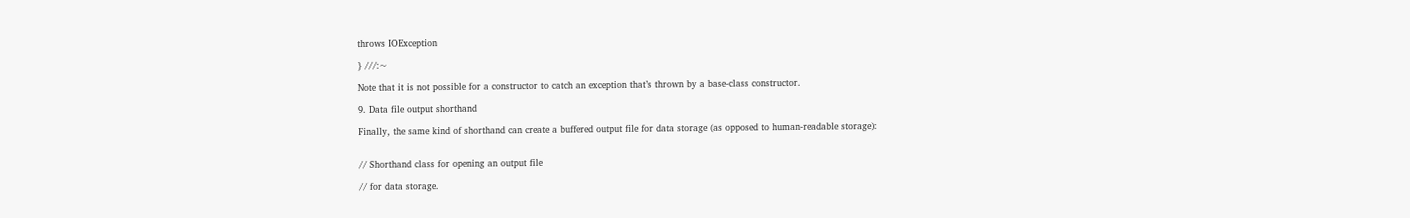throws IOException

} ///:~

Note that it is not possible for a constructor to catch an exception that’s thrown by a base-class constructor.

9. Data file output shorthand

Finally, the same kind of shorthand can create a buffered output file for data storage (as opposed to human-readable storage):


// Shorthand class for opening an output file

// for data storage.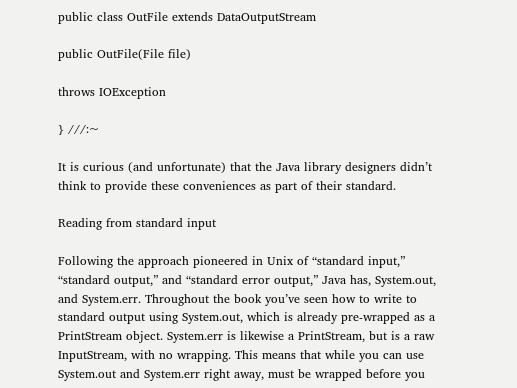public class OutFile extends DataOutputStream

public OutFile(File file)

throws IOException

} ///:~

It is curious (and unfortunate) that the Java library designers didn’t think to provide these conveniences as part of their standard.

Reading from standard input

Following the approach pioneered in Unix of “standard input,” “standard output,” and “standard error output,” Java has, System.out, and System.err. Throughout the book you’ve seen how to write to standard output using System.out, which is already pre-wrapped as a PrintStream object. System.err is likewise a PrintStream, but is a raw InputStream, with no wrapping. This means that while you can use System.out and System.err right away, must be wrapped before you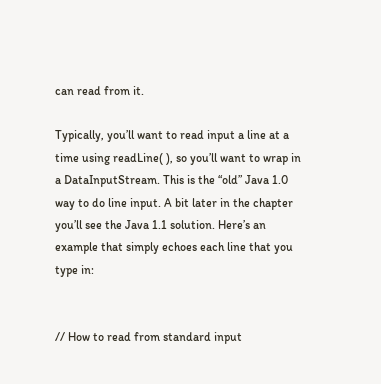can read from it.

Typically, you’ll want to read input a line at a time using readLine( ), so you’ll want to wrap in a DataInputStream. This is the “old” Java 1.0 way to do line input. A bit later in the chapter you’ll see the Java 1.1 solution. Here’s an example that simply echoes each line that you type in:


// How to read from standard input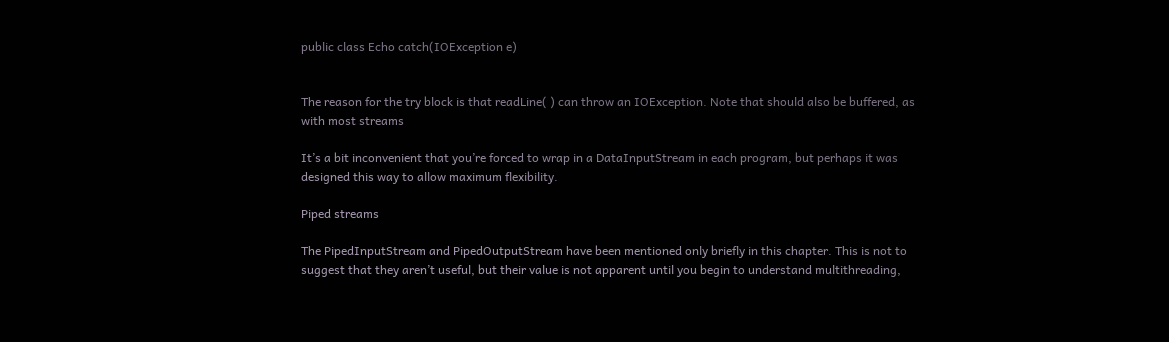public class Echo catch(IOException e)


The reason for the try block is that readLine( ) can throw an IOException. Note that should also be buffered, as with most streams

It’s a bit inconvenient that you’re forced to wrap in a DataInputStream in each program, but perhaps it was designed this way to allow maximum flexibility.

Piped streams

The PipedInputStream and PipedOutputStream have been mentioned only briefly in this chapter. This is not to suggest that they aren’t useful, but their value is not apparent until you begin to understand multithreading,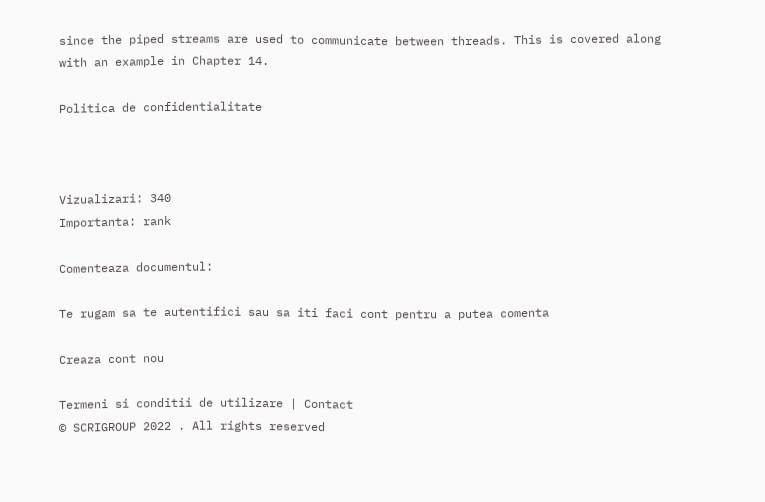since the piped streams are used to communicate between threads. This is covered along with an example in Chapter 14.

Politica de confidentialitate



Vizualizari: 340
Importanta: rank

Comenteaza documentul:

Te rugam sa te autentifici sau sa iti faci cont pentru a putea comenta

Creaza cont nou

Termeni si conditii de utilizare | Contact
© SCRIGROUP 2022 . All rights reserved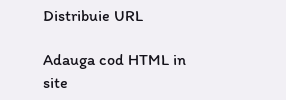Distribuie URL

Adauga cod HTML in site